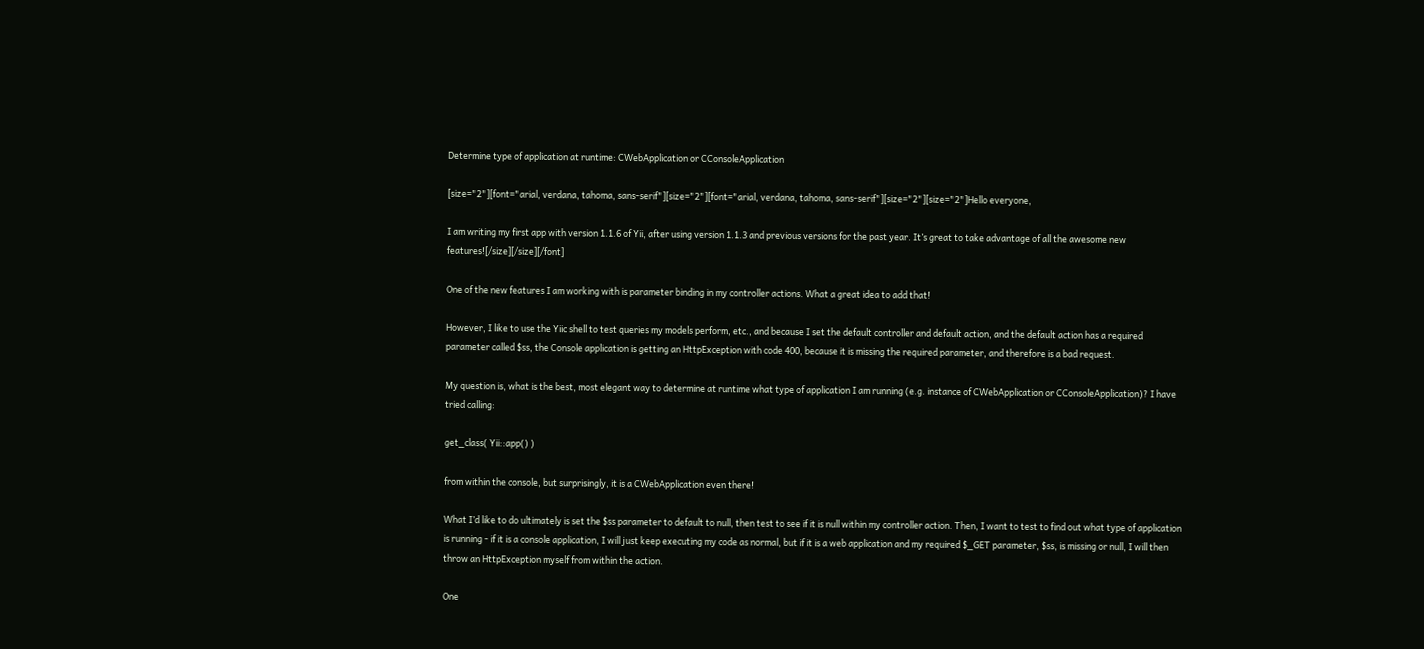Determine type of application at runtime: CWebApplication or CConsoleApplication

[size="2"][font="arial, verdana, tahoma, sans-serif"][size="2"][font="arial, verdana, tahoma, sans-serif"][size="2"][size="2"]Hello everyone,

I am writing my first app with version 1.1.6 of Yii, after using version 1.1.3 and previous versions for the past year. It’s great to take advantage of all the awesome new features![/size][/size][/font]

One of the new features I am working with is parameter binding in my controller actions. What a great idea to add that!

However, I like to use the Yiic shell to test queries my models perform, etc., and because I set the default controller and default action, and the default action has a required parameter called $ss, the Console application is getting an HttpException with code 400, because it is missing the required parameter, and therefore is a bad request.

My question is, what is the best, most elegant way to determine at runtime what type of application I am running (e.g. instance of CWebApplication or CConsoleApplication)? I have tried calling:

get_class( Yii::app() )

from within the console, but surprisingly, it is a CWebApplication even there!

What I’d like to do ultimately is set the $ss parameter to default to null, then test to see if it is null within my controller action. Then, I want to test to find out what type of application is running - if it is a console application, I will just keep executing my code as normal, but if it is a web application and my required $_GET parameter, $ss, is missing or null, I will then throw an HttpException myself from within the action.

One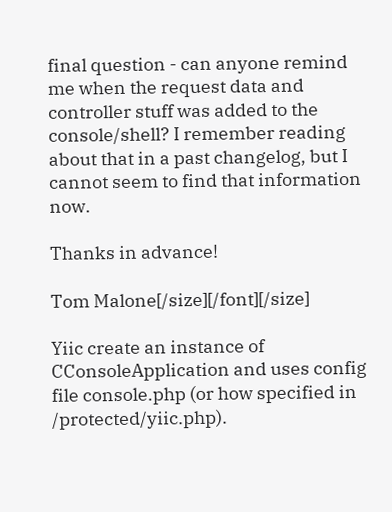final question - can anyone remind me when the request data and controller stuff was added to the console/shell? I remember reading about that in a past changelog, but I cannot seem to find that information now.

Thanks in advance!

Tom Malone[/size][/font][/size]

Yiic create an instance of CConsoleApplication and uses config file console.php (or how specified in /protected/yiic.php).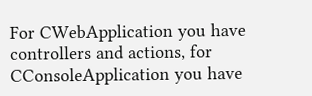For CWebApplication you have controllers and actions, for CConsoleApplication you have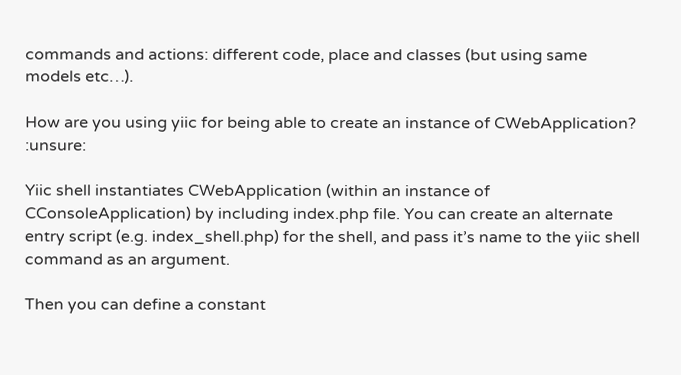commands and actions: different code, place and classes (but using same models etc…).

How are you using yiic for being able to create an instance of CWebApplication? :unsure:

Yiic shell instantiates CWebApplication (within an instance of CConsoleApplication) by including index.php file. You can create an alternate entry script (e.g. index_shell.php) for the shell, and pass it’s name to the yiic shell command as an argument.

Then you can define a constant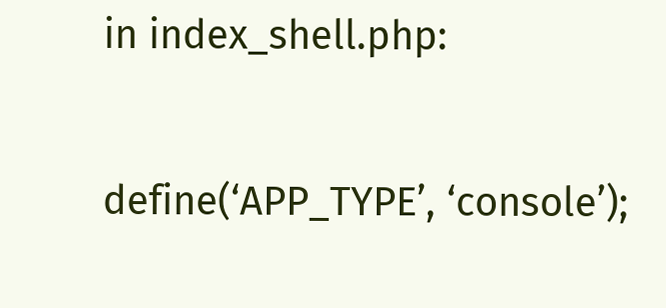in index_shell.php:

define(‘APP_TYPE’, ‘console’);